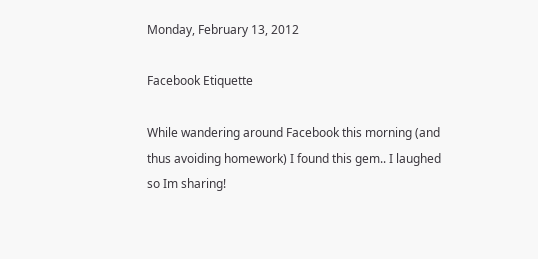Monday, February 13, 2012

Facebook Etiquette

While wandering around Facebook this morning (and thus avoiding homework) I found this gem.. I laughed so Im sharing!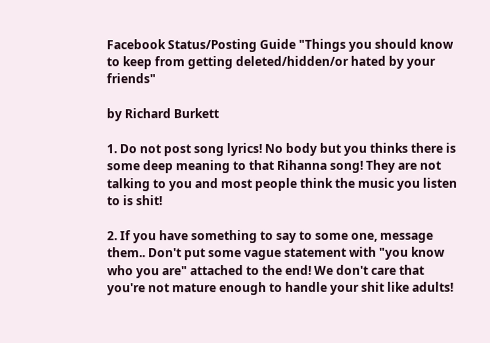Facebook Status/Posting Guide "Things you should know to keep from getting deleted/hidden/or hated by your friends"

by Richard Burkett

1. Do not post song lyrics! No body but you thinks there is some deep meaning to that Rihanna song! They are not talking to you and most people think the music you listen to is shit!

2. If you have something to say to some one, message them.. Don't put some vague statement with "you know who you are" attached to the end! We don't care that you're not mature enough to handle your shit like adults!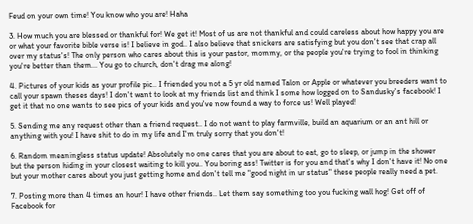Feud on your own time! You know who you are! Haha

3. How much you are blessed or thankful for! We get it! Most of us are not thankful and could careless about how happy you are or what your favorite bible verse is! I believe in god.. I also believe that snickers are satisfying but you don't see that crap all over my status's! The only person who cares about this is your pastor, mommy, or the people you're trying to fool in thinking you're better than them... You go to church, don't drag me along!

4. Pictures of your kids as your profile pic.. I friended you not a 5 yr old named Talon or Apple or whatever you breeders want to call your spawn theses days! I don't want to look at my friends list and think I some how logged on to Sandusky's facebook! I get it that no one wants to see pics of your kids and you've now found a way to force us! Well played!

5. Sending me any request other than a friend request.. I do not want to play farmville, build an aquarium or an ant hill or anything with you! I have shit to do in my life and I'm truly sorry that you don't!

6. Random meaningless status update! Absolutely no one cares that you are about to eat, go to sleep, or jump in the shower but the person hiding in your closest waiting to kill you.. You boring ass! Twitter is for you and that's why I don't have it! No one but your mother cares about you just getting home and don't tell me "good night in ur status" these people really need a pet.

7. Posting more than 4 times an hour! I have other friends.. Let them say something too you fucking wall hog! Get off of Facebook for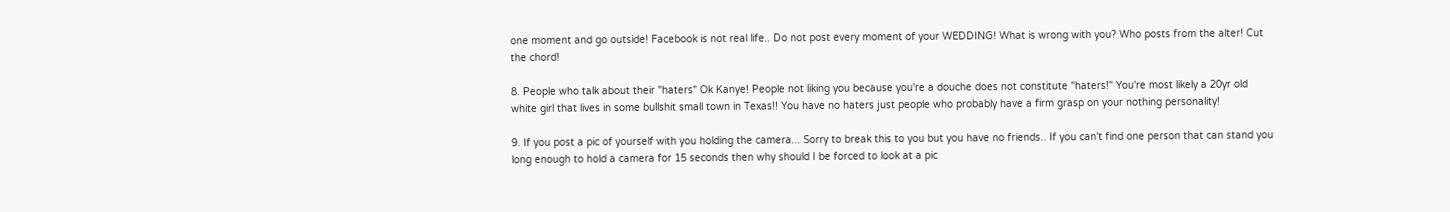one moment and go outside! Facebook is not real life.. Do not post every moment of your WEDDING! What is wrong with you? Who posts from the alter! Cut the chord!

8. People who talk about their "haters" Ok Kanye! People not liking you because you're a douche does not constitute "haters!" You're most likely a 20yr old white girl that lives in some bullshit small town in Texas!! You have no haters just people who probably have a firm grasp on your nothing personality!

9. If you post a pic of yourself with you holding the camera... Sorry to break this to you but you have no friends.. If you can't find one person that can stand you long enough to hold a camera for 15 seconds then why should I be forced to look at a pic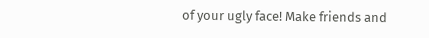of your ugly face! Make friends and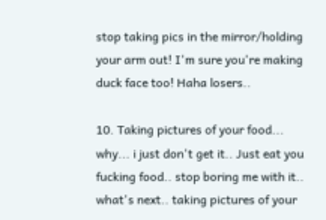stop taking pics in the mirror/holding your arm out! I'm sure you're making duck face too! Haha losers..

10. Taking pictures of your food... why... i just don't get it.. Just eat you fucking food.. stop boring me with it.. what's next.. taking pictures of your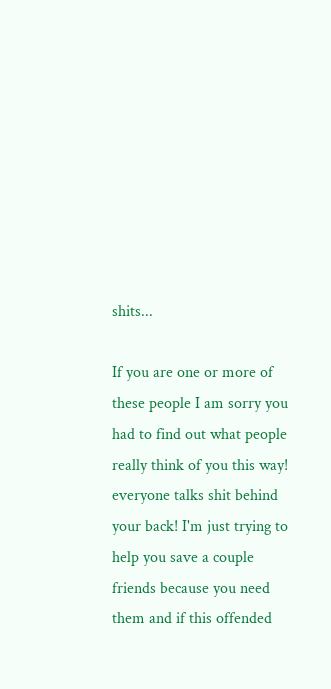shits...

If you are one or more of these people I am sorry you had to find out what people really think of you this way! everyone talks shit behind your back! I'm just trying to help you save a couple friends because you need them and if this offended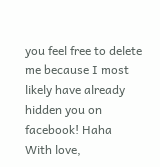you feel free to delete me because I most likely have already hidden you on facebook! Haha
With love,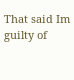That said Im guilty of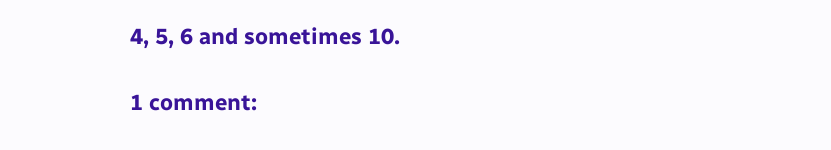4, 5, 6 and sometimes 10.

1 comment: